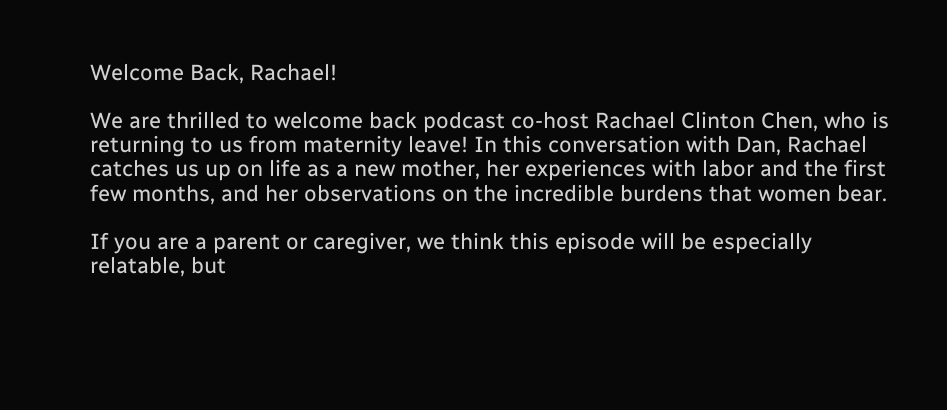Welcome Back, Rachael!

We are thrilled to welcome back podcast co-host Rachael Clinton Chen, who is returning to us from maternity leave! In this conversation with Dan, Rachael catches us up on life as a new mother, her experiences with labor and the first few months, and her observations on the incredible burdens that women bear.

If you are a parent or caregiver, we think this episode will be especially relatable, but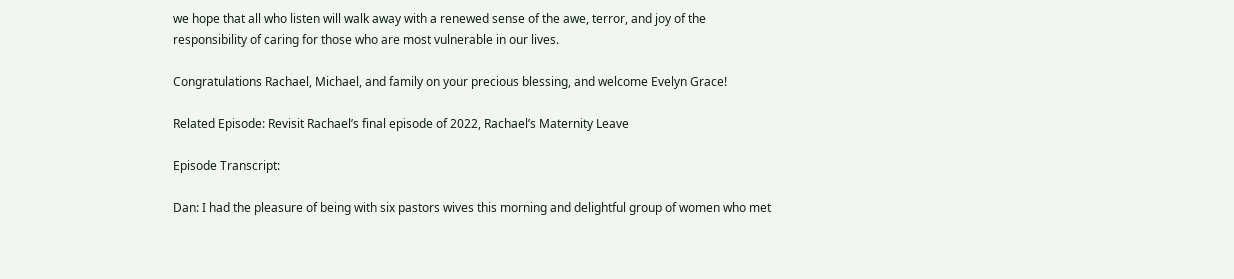we hope that all who listen will walk away with a renewed sense of the awe, terror, and joy of the responsibility of caring for those who are most vulnerable in our lives.

Congratulations Rachael, Michael, and family on your precious blessing, and welcome Evelyn Grace!

Related Episode: Revisit Rachael’s final episode of 2022, Rachael’s Maternity Leave

Episode Transcript:

Dan: I had the pleasure of being with six pastors wives this morning and delightful group of women who met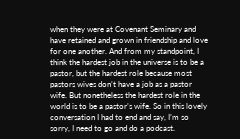when they were at Covenant Seminary and have retained and grown in friendship and love for one another. And from my standpoint, I think the hardest job in the universe is to be a pastor, but the hardest role because most pastors wives don’t have a job as a pastor wife. But nonetheless the hardest role in the world is to be a pastor’s wife. So in this lovely conversation I had to end and say, I’m so sorry, I need to go and do a podcast.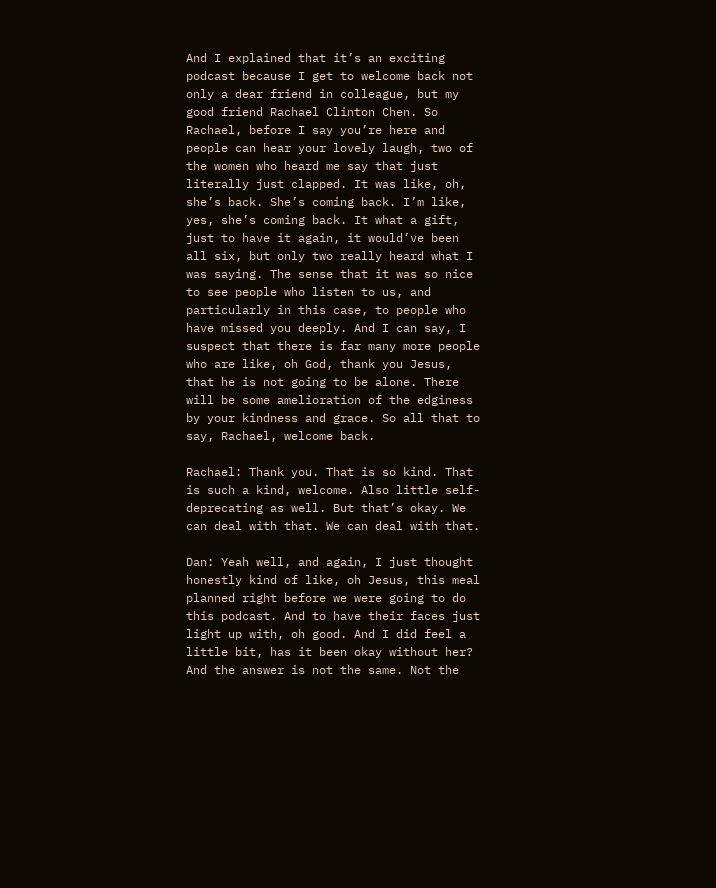And I explained that it’s an exciting podcast because I get to welcome back not only a dear friend in colleague, but my good friend Rachael Clinton Chen. So Rachael, before I say you’re here and people can hear your lovely laugh, two of the women who heard me say that just literally just clapped. It was like, oh, she’s back. She’s coming back. I’m like, yes, she’s coming back. It what a gift, just to have it again, it would’ve been all six, but only two really heard what I was saying. The sense that it was so nice to see people who listen to us, and particularly in this case, to people who have missed you deeply. And I can say, I suspect that there is far many more people who are like, oh God, thank you Jesus, that he is not going to be alone. There will be some amelioration of the edginess by your kindness and grace. So all that to say, Rachael, welcome back.

Rachael: Thank you. That is so kind. That is such a kind, welcome. Also little self-deprecating as well. But that’s okay. We can deal with that. We can deal with that.

Dan: Yeah well, and again, I just thought honestly kind of like, oh Jesus, this meal planned right before we were going to do this podcast. And to have their faces just light up with, oh good. And I did feel a little bit, has it been okay without her? And the answer is not the same. Not the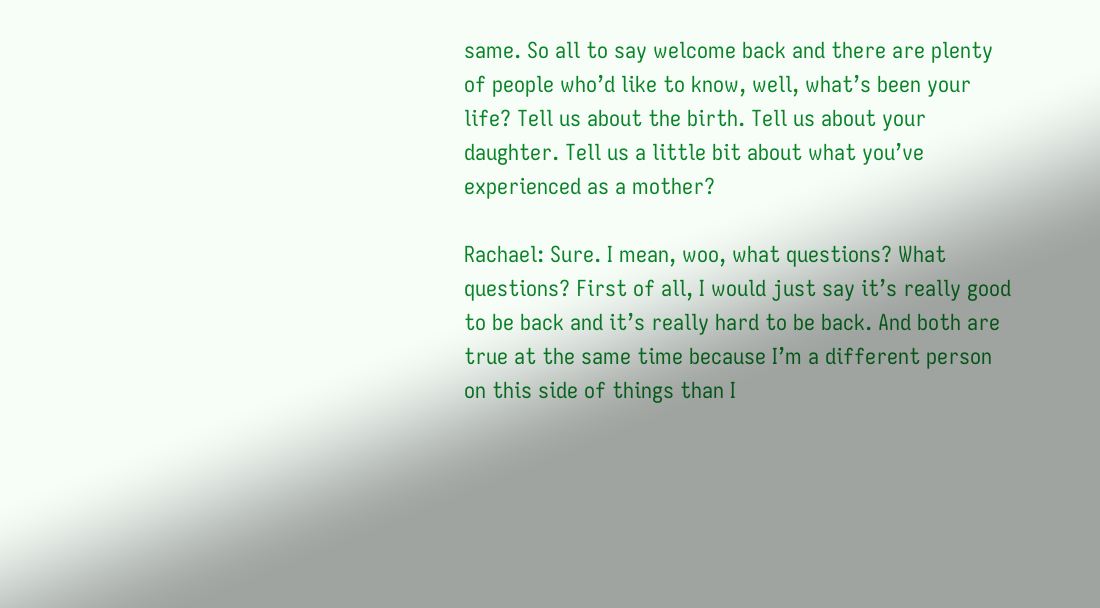same. So all to say welcome back and there are plenty of people who’d like to know, well, what’s been your life? Tell us about the birth. Tell us about your daughter. Tell us a little bit about what you’ve experienced as a mother?

Rachael: Sure. I mean, woo, what questions? What questions? First of all, I would just say it’s really good to be back and it’s really hard to be back. And both are true at the same time because I’m a different person on this side of things than I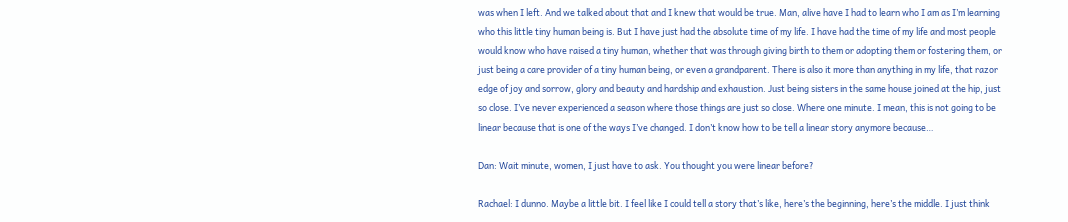was when I left. And we talked about that and I knew that would be true. Man, alive have I had to learn who I am as I’m learning who this little tiny human being is. But I have just had the absolute time of my life. I have had the time of my life and most people would know who have raised a tiny human, whether that was through giving birth to them or adopting them or fostering them, or just being a care provider of a tiny human being, or even a grandparent. There is also it more than anything in my life, that razor edge of joy and sorrow, glory and beauty and hardship and exhaustion. Just being sisters in the same house joined at the hip, just so close. I’ve never experienced a season where those things are just so close. Where one minute. I mean, this is not going to be linear because that is one of the ways I’ve changed. I don’t know how to be tell a linear story anymore because…

Dan: Wait minute, women, I just have to ask. You thought you were linear before?

Rachael: I dunno. Maybe a little bit. I feel like I could tell a story that’s like, here’s the beginning, here’s the middle. I just think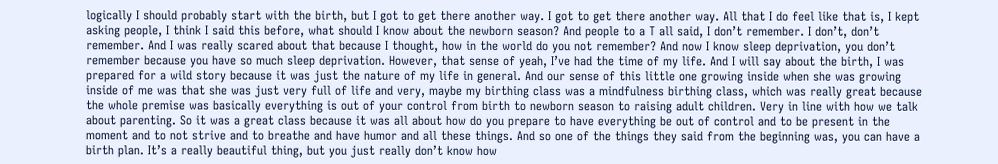logically I should probably start with the birth, but I got to get there another way. I got to get there another way. All that I do feel like that is, I kept asking people, I think I said this before, what should I know about the newborn season? And people to a T all said, I don’t remember. I don’t, don’t remember. And I was really scared about that because I thought, how in the world do you not remember? And now I know sleep deprivation, you don’t remember because you have so much sleep deprivation. However, that sense of yeah, I’ve had the time of my life. And I will say about the birth, I was prepared for a wild story because it was just the nature of my life in general. And our sense of this little one growing inside when she was growing inside of me was that she was just very full of life and very, maybe my birthing class was a mindfulness birthing class, which was really great because the whole premise was basically everything is out of your control from birth to newborn season to raising adult children. Very in line with how we talk about parenting. So it was a great class because it was all about how do you prepare to have everything be out of control and to be present in the moment and to not strive and to breathe and have humor and all these things. And so one of the things they said from the beginning was, you can have a birth plan. It’s a really beautiful thing, but you just really don’t know how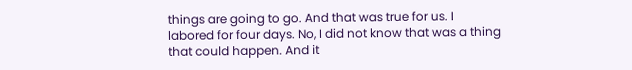things are going to go. And that was true for us. I labored for four days. No, I did not know that was a thing that could happen. And it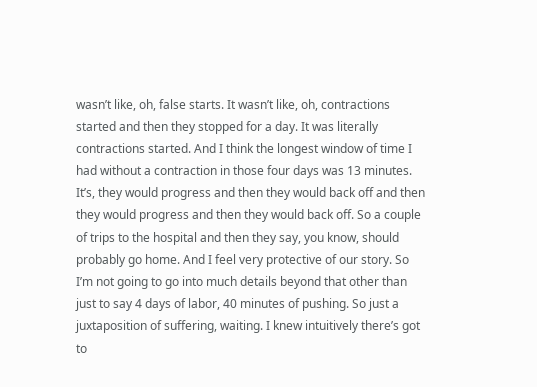wasn’t like, oh, false starts. It wasn’t like, oh, contractions started and then they stopped for a day. It was literally contractions started. And I think the longest window of time I had without a contraction in those four days was 13 minutes. It’s, they would progress and then they would back off and then they would progress and then they would back off. So a couple of trips to the hospital and then they say, you know, should probably go home. And I feel very protective of our story. So I’m not going to go into much details beyond that other than just to say 4 days of labor, 40 minutes of pushing. So just a juxtaposition of suffering, waiting. I knew intuitively there’s got to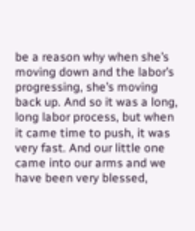be a reason why when she’s moving down and the labor’s progressing, she’s moving back up. And so it was a long, long labor process, but when it came time to push, it was very fast. And our little one came into our arms and we have been very blessed,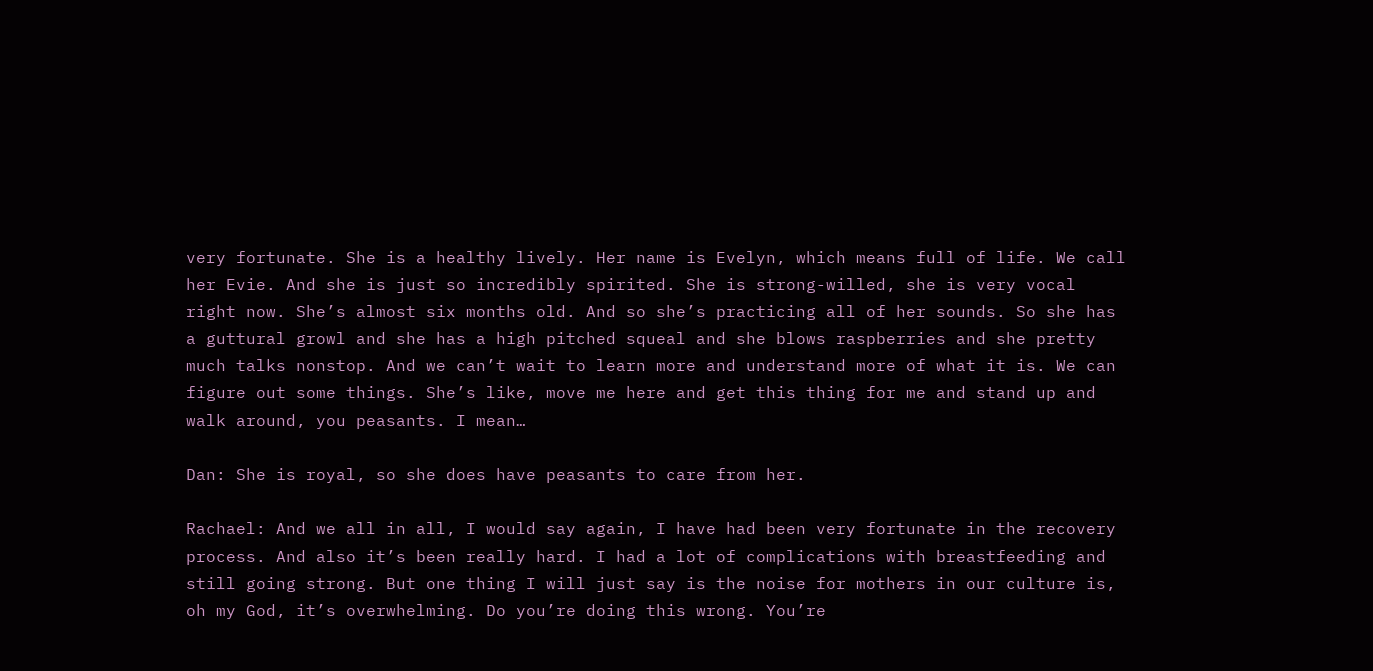very fortunate. She is a healthy lively. Her name is Evelyn, which means full of life. We call her Evie. And she is just so incredibly spirited. She is strong-willed, she is very vocal right now. She’s almost six months old. And so she’s practicing all of her sounds. So she has a guttural growl and she has a high pitched squeal and she blows raspberries and she pretty much talks nonstop. And we can’t wait to learn more and understand more of what it is. We can figure out some things. She’s like, move me here and get this thing for me and stand up and walk around, you peasants. I mean…

Dan: She is royal, so she does have peasants to care from her.

Rachael: And we all in all, I would say again, I have had been very fortunate in the recovery process. And also it’s been really hard. I had a lot of complications with breastfeeding and still going strong. But one thing I will just say is the noise for mothers in our culture is, oh my God, it’s overwhelming. Do you’re doing this wrong. You’re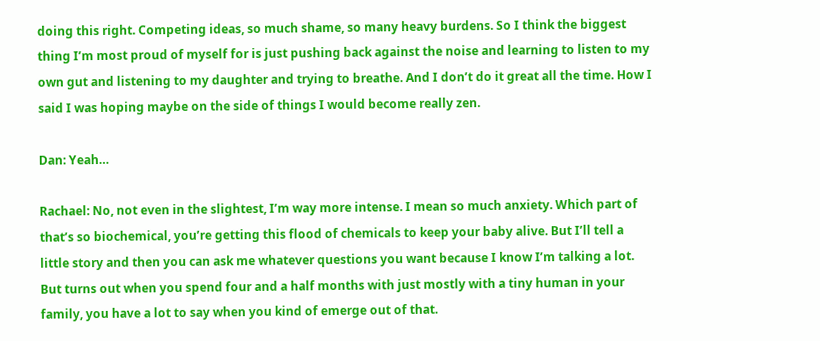doing this right. Competing ideas, so much shame, so many heavy burdens. So I think the biggest thing I’m most proud of myself for is just pushing back against the noise and learning to listen to my own gut and listening to my daughter and trying to breathe. And I don’t do it great all the time. How I said I was hoping maybe on the side of things I would become really zen.

Dan: Yeah…

Rachael: No, not even in the slightest, I’m way more intense. I mean so much anxiety. Which part of that’s so biochemical, you’re getting this flood of chemicals to keep your baby alive. But I’ll tell a little story and then you can ask me whatever questions you want because I know I’m talking a lot. But turns out when you spend four and a half months with just mostly with a tiny human in your family, you have a lot to say when you kind of emerge out of that.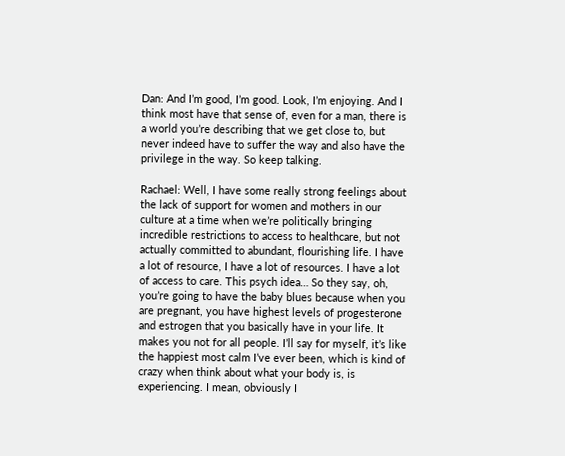Dan: And I’m good, I’m good. Look, I’m enjoying. And I think most have that sense of, even for a man, there is a world you’re describing that we get close to, but never indeed have to suffer the way and also have the privilege in the way. So keep talking.

Rachael: Well, I have some really strong feelings about the lack of support for women and mothers in our culture at a time when we’re politically bringing incredible restrictions to access to healthcare, but not actually committed to abundant, flourishing life. I have a lot of resource, I have a lot of resources. I have a lot of access to care. This psych idea… So they say, oh, you’re going to have the baby blues because when you are pregnant, you have highest levels of progesterone and estrogen that you basically have in your life. It makes you not for all people. I’ll say for myself, it’s like the happiest most calm I’ve ever been, which is kind of crazy when think about what your body is, is experiencing. I mean, obviously I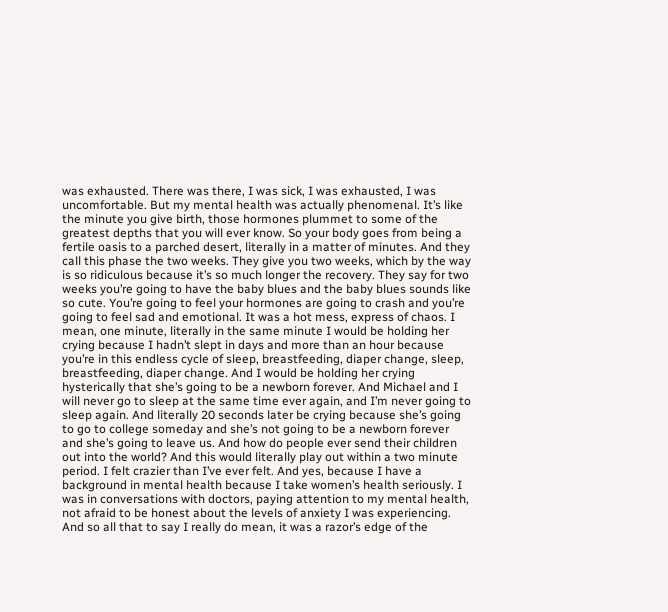was exhausted. There was there, I was sick, I was exhausted, I was uncomfortable. But my mental health was actually phenomenal. It’s like the minute you give birth, those hormones plummet to some of the greatest depths that you will ever know. So your body goes from being a fertile oasis to a parched desert, literally in a matter of minutes. And they call this phase the two weeks. They give you two weeks, which by the way is so ridiculous because it’s so much longer the recovery. They say for two weeks you’re going to have the baby blues and the baby blues sounds like so cute. You’re going to feel your hormones are going to crash and you’re going to feel sad and emotional. It was a hot mess, express of chaos. I mean, one minute, literally in the same minute I would be holding her crying because I hadn’t slept in days and more than an hour because you’re in this endless cycle of sleep, breastfeeding, diaper change, sleep, breastfeeding, diaper change. And I would be holding her crying hysterically that she’s going to be a newborn forever. And Michael and I will never go to sleep at the same time ever again, and I’m never going to sleep again. And literally 20 seconds later be crying because she’s going to go to college someday and she’s not going to be a newborn forever and she’s going to leave us. And how do people ever send their children out into the world? And this would literally play out within a two minute period. I felt crazier than I’ve ever felt. And yes, because I have a background in mental health because I take women’s health seriously. I was in conversations with doctors, paying attention to my mental health, not afraid to be honest about the levels of anxiety I was experiencing. And so all that to say I really do mean, it was a razor’s edge of the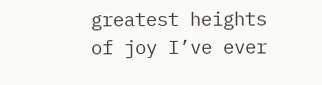greatest heights of joy I’ve ever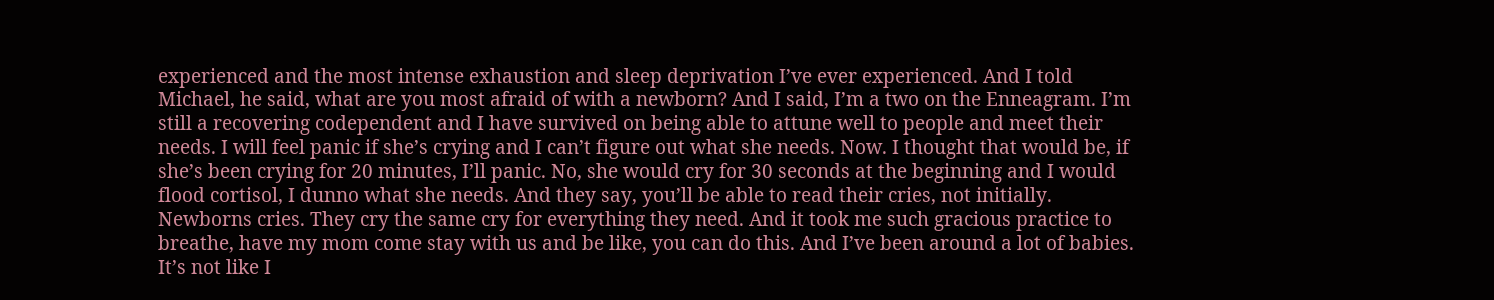experienced and the most intense exhaustion and sleep deprivation I’ve ever experienced. And I told Michael, he said, what are you most afraid of with a newborn? And I said, I’m a two on the Enneagram. I’m still a recovering codependent and I have survived on being able to attune well to people and meet their needs. I will feel panic if she’s crying and I can’t figure out what she needs. Now. I thought that would be, if she’s been crying for 20 minutes, I’ll panic. No, she would cry for 30 seconds at the beginning and I would flood cortisol, I dunno what she needs. And they say, you’ll be able to read their cries, not initially. Newborns cries. They cry the same cry for everything they need. And it took me such gracious practice to breathe, have my mom come stay with us and be like, you can do this. And I’ve been around a lot of babies. It’s not like I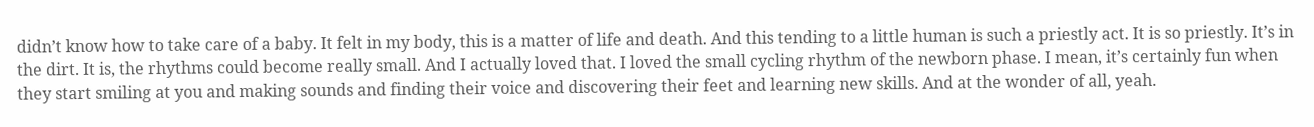didn’t know how to take care of a baby. It felt in my body, this is a matter of life and death. And this tending to a little human is such a priestly act. It is so priestly. It’s in the dirt. It is, the rhythms could become really small. And I actually loved that. I loved the small cycling rhythm of the newborn phase. I mean, it’s certainly fun when they start smiling at you and making sounds and finding their voice and discovering their feet and learning new skills. And at the wonder of all, yeah.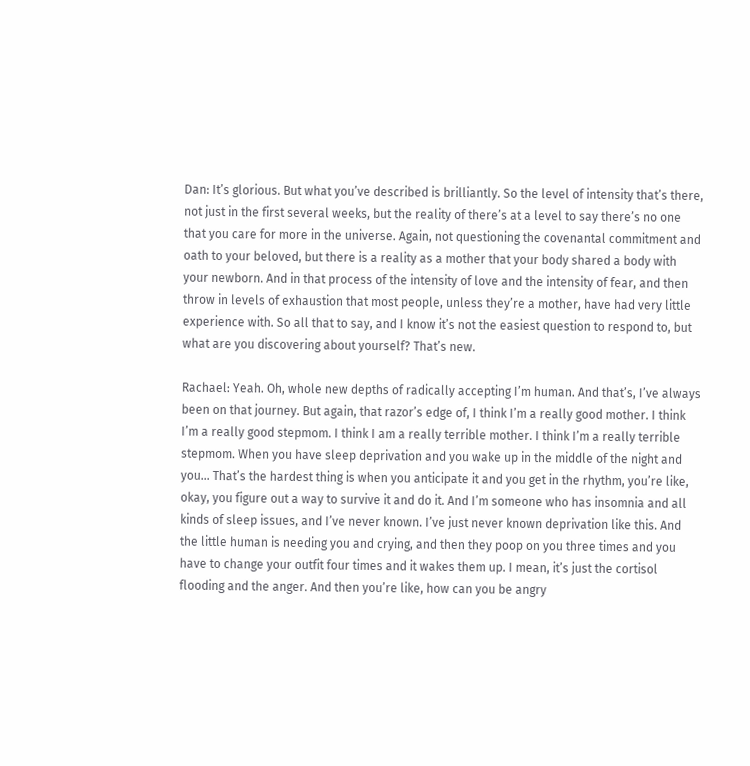Dan: It’s glorious. But what you’ve described is brilliantly. So the level of intensity that’s there, not just in the first several weeks, but the reality of there’s at a level to say there’s no one that you care for more in the universe. Again, not questioning the covenantal commitment and oath to your beloved, but there is a reality as a mother that your body shared a body with your newborn. And in that process of the intensity of love and the intensity of fear, and then throw in levels of exhaustion that most people, unless they’re a mother, have had very little experience with. So all that to say, and I know it’s not the easiest question to respond to, but what are you discovering about yourself? That’s new.

Rachael: Yeah. Oh, whole new depths of radically accepting I’m human. And that’s, I’ve always been on that journey. But again, that razor’s edge of, I think I’m a really good mother. I think I’m a really good stepmom. I think I am a really terrible mother. I think I’m a really terrible stepmom. When you have sleep deprivation and you wake up in the middle of the night and you… That’s the hardest thing is when you anticipate it and you get in the rhythm, you’re like, okay, you figure out a way to survive it and do it. And I’m someone who has insomnia and all kinds of sleep issues, and I’ve never known. I’ve just never known deprivation like this. And the little human is needing you and crying, and then they poop on you three times and you have to change your outfit four times and it wakes them up. I mean, it’s just the cortisol flooding and the anger. And then you’re like, how can you be angry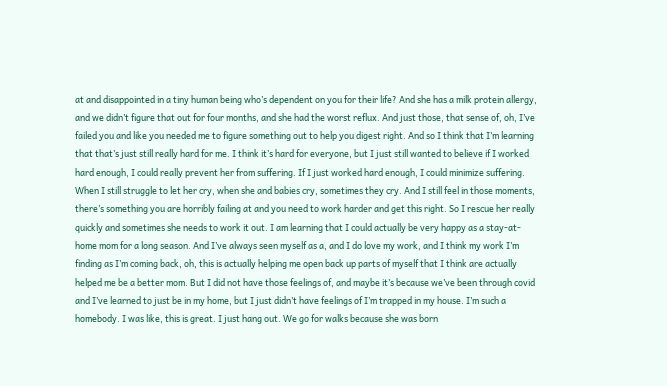at and disappointed in a tiny human being who’s dependent on you for their life? And she has a milk protein allergy, and we didn’t figure that out for four months, and she had the worst reflux. And just those, that sense of, oh, I’ve failed you and like you needed me to figure something out to help you digest right. And so I think that I’m learning that that’s just still really hard for me. I think it’s hard for everyone, but I just still wanted to believe if I worked hard enough, I could really prevent her from suffering. If I just worked hard enough, I could minimize suffering. When I still struggle to let her cry, when she and babies cry, sometimes they cry. And I still feel in those moments, there’s something you are horribly failing at and you need to work harder and get this right. So I rescue her really quickly and sometimes she needs to work it out. I am learning that I could actually be very happy as a stay-at-home mom for a long season. And I’ve always seen myself as a, and I do love my work, and I think my work I’m finding as I’m coming back, oh, this is actually helping me open back up parts of myself that I think are actually helped me be a better mom. But I did not have those feelings of, and maybe it’s because we’ve been through covid and I’ve learned to just be in my home, but I just didn’t have feelings of I’m trapped in my house. I’m such a homebody. I was like, this is great. I just hang out. We go for walks because she was born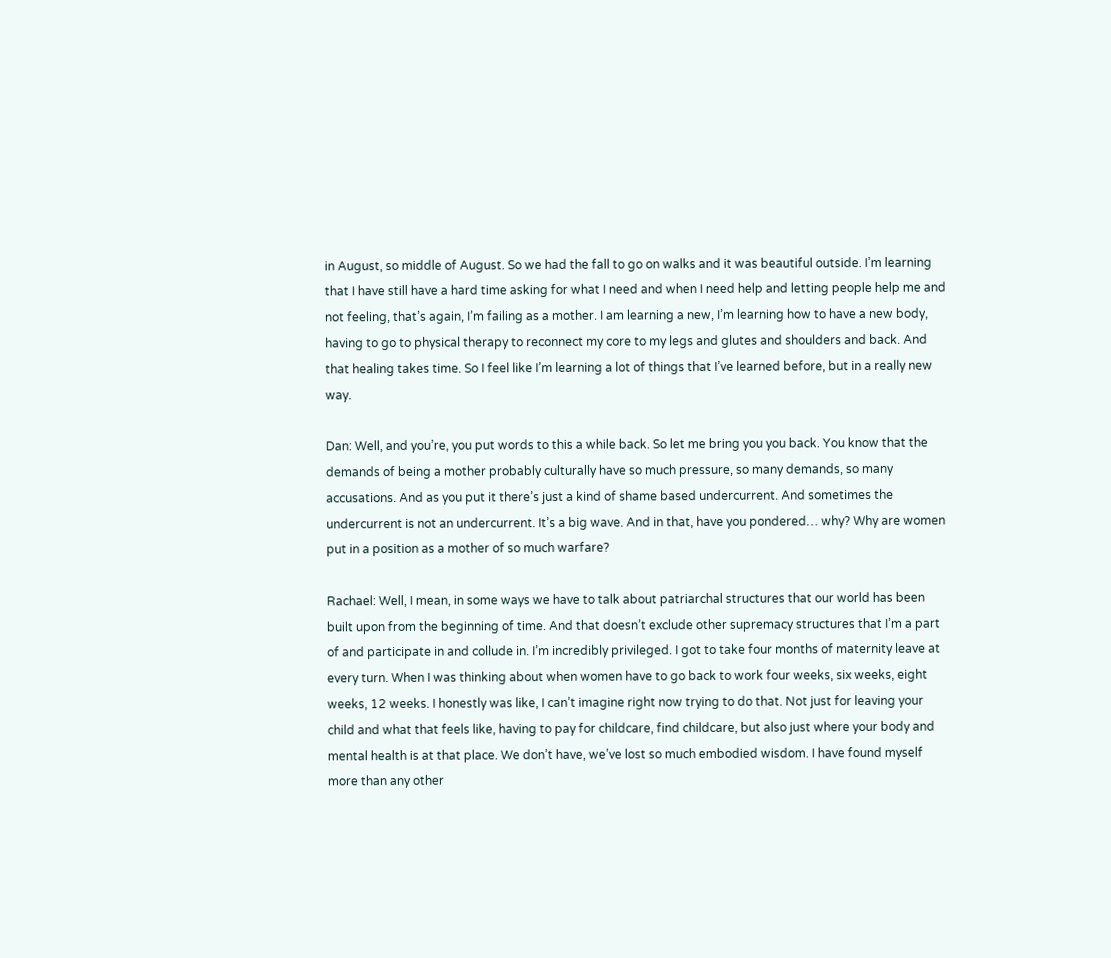in August, so middle of August. So we had the fall to go on walks and it was beautiful outside. I’m learning that I have still have a hard time asking for what I need and when I need help and letting people help me and not feeling, that’s again, I’m failing as a mother. I am learning a new, I’m learning how to have a new body, having to go to physical therapy to reconnect my core to my legs and glutes and shoulders and back. And that healing takes time. So I feel like I’m learning a lot of things that I’ve learned before, but in a really new way.

Dan: Well, and you’re, you put words to this a while back. So let me bring you you back. You know that the demands of being a mother probably culturally have so much pressure, so many demands, so many accusations. And as you put it there’s just a kind of shame based undercurrent. And sometimes the undercurrent is not an undercurrent. It’s a big wave. And in that, have you pondered… why? Why are women put in a position as a mother of so much warfare?

Rachael: Well, I mean, in some ways we have to talk about patriarchal structures that our world has been built upon from the beginning of time. And that doesn’t exclude other supremacy structures that I’m a part of and participate in and collude in. I’m incredibly privileged. I got to take four months of maternity leave at every turn. When I was thinking about when women have to go back to work four weeks, six weeks, eight weeks, 12 weeks. I honestly was like, I can’t imagine right now trying to do that. Not just for leaving your child and what that feels like, having to pay for childcare, find childcare, but also just where your body and mental health is at that place. We don’t have, we’ve lost so much embodied wisdom. I have found myself more than any other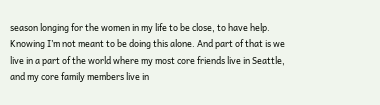season longing for the women in my life to be close, to have help. Knowing I’m not meant to be doing this alone. And part of that is we live in a part of the world where my most core friends live in Seattle, and my core family members live in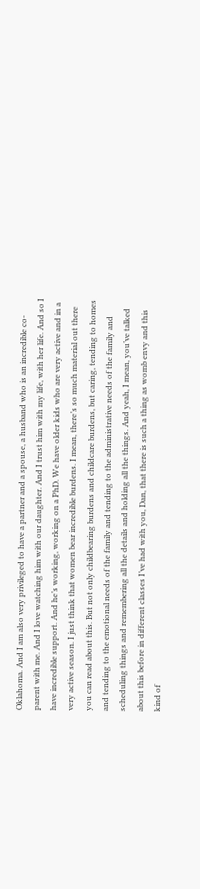Oklahoma. And I am also very privileged to have a partner and a spouse, a husband who is an incredible co-parent with me. And I love watching him with our daughter. And I trust him with my life, with her life. And so I have incredible support. And he’s working, working on a PhD. We have older kids who are very active and in a very active season. I just think that women bear incredible burdens. I mean, there’s so much material out there you can read about this. But not only childbearing burdens and childcare burdens, but caring, tending to homes and tending to the emotional needs of the family and tending to the administrative needs of the family and scheduling things and remembering all the details and holding all the things. And yeah, I mean, you’ve talked about this before in different classes I’ve had with you, Dan, that there is such a thing as womb envy and this kind of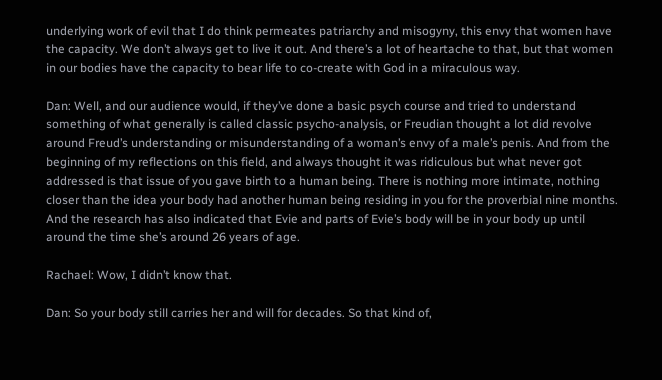underlying work of evil that I do think permeates patriarchy and misogyny, this envy that women have the capacity. We don’t always get to live it out. And there’s a lot of heartache to that, but that women in our bodies have the capacity to bear life to co-create with God in a miraculous way.

Dan: Well, and our audience would, if they’ve done a basic psych course and tried to understand something of what generally is called classic psycho-analysis, or Freudian thought a lot did revolve around Freud’s understanding or misunderstanding of a woman’s envy of a male’s penis. And from the beginning of my reflections on this field, and always thought it was ridiculous but what never got addressed is that issue of you gave birth to a human being. There is nothing more intimate, nothing closer than the idea your body had another human being residing in you for the proverbial nine months. And the research has also indicated that Evie and parts of Evie’s body will be in your body up until around the time she’s around 26 years of age.

Rachael: Wow, I didn’t know that.

Dan: So your body still carries her and will for decades. So that kind of,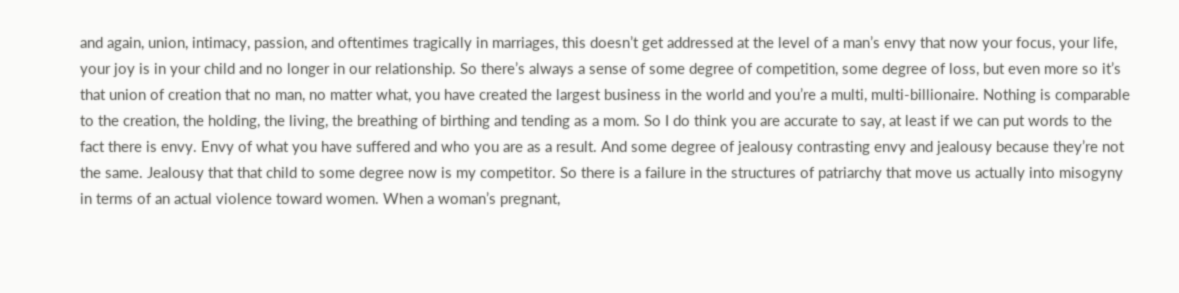and again, union, intimacy, passion, and oftentimes tragically in marriages, this doesn’t get addressed at the level of a man’s envy that now your focus, your life, your joy is in your child and no longer in our relationship. So there’s always a sense of some degree of competition, some degree of loss, but even more so it’s that union of creation that no man, no matter what, you have created the largest business in the world and you’re a multi, multi-billionaire. Nothing is comparable to the creation, the holding, the living, the breathing of birthing and tending as a mom. So I do think you are accurate to say, at least if we can put words to the fact there is envy. Envy of what you have suffered and who you are as a result. And some degree of jealousy contrasting envy and jealousy because they’re not the same. Jealousy that that child to some degree now is my competitor. So there is a failure in the structures of patriarchy that move us actually into misogyny in terms of an actual violence toward women. When a woman’s pregnant,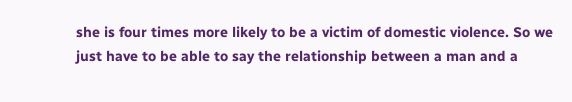she is four times more likely to be a victim of domestic violence. So we just have to be able to say the relationship between a man and a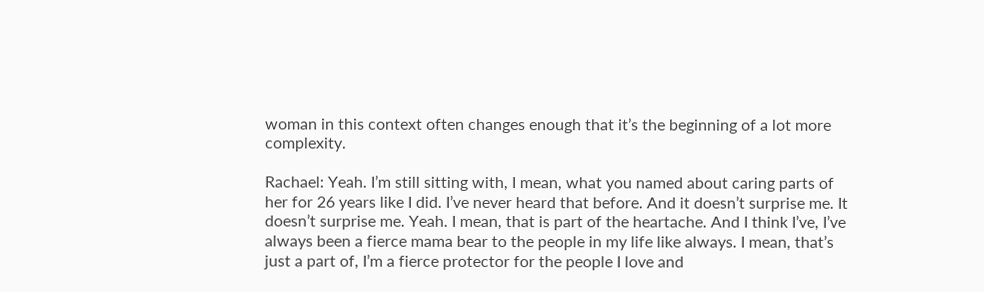woman in this context often changes enough that it’s the beginning of a lot more complexity.

Rachael: Yeah. I’m still sitting with, I mean, what you named about caring parts of her for 26 years like I did. I’ve never heard that before. And it doesn’t surprise me. It doesn’t surprise me. Yeah. I mean, that is part of the heartache. And I think I’ve, I’ve always been a fierce mama bear to the people in my life like always. I mean, that’s just a part of, I’m a fierce protector for the people I love and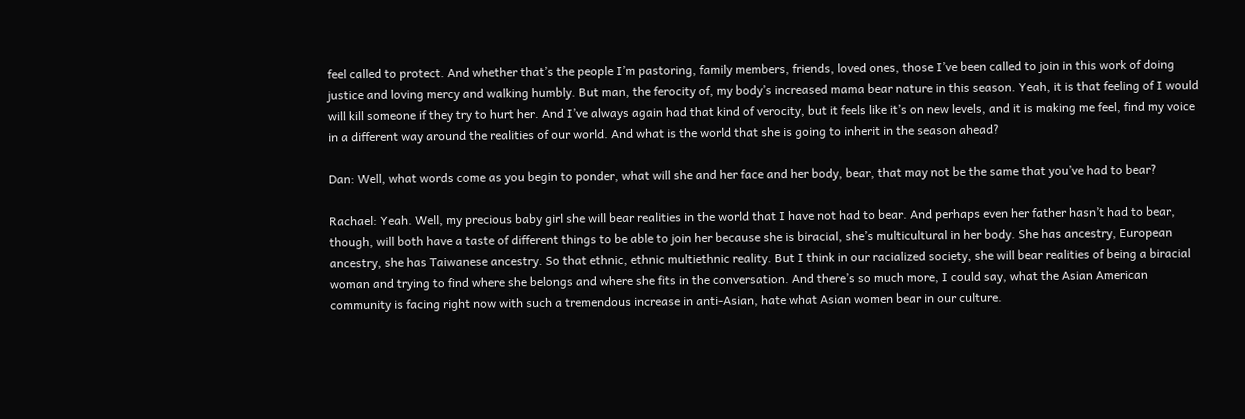feel called to protect. And whether that’s the people I’m pastoring, family members, friends, loved ones, those I’ve been called to join in this work of doing justice and loving mercy and walking humbly. But man, the ferocity of, my body’s increased mama bear nature in this season. Yeah, it is that feeling of I would will kill someone if they try to hurt her. And I’ve always again had that kind of verocity, but it feels like it’s on new levels, and it is making me feel, find my voice in a different way around the realities of our world. And what is the world that she is going to inherit in the season ahead?

Dan: Well, what words come as you begin to ponder, what will she and her face and her body, bear, that may not be the same that you’ve had to bear?

Rachael: Yeah. Well, my precious baby girl she will bear realities in the world that I have not had to bear. And perhaps even her father hasn’t had to bear, though, will both have a taste of different things to be able to join her because she is biracial, she’s multicultural in her body. She has ancestry, European ancestry, she has Taiwanese ancestry. So that ethnic, ethnic multiethnic reality. But I think in our racialized society, she will bear realities of being a biracial woman and trying to find where she belongs and where she fits in the conversation. And there’s so much more, I could say, what the Asian American community is facing right now with such a tremendous increase in anti-Asian, hate what Asian women bear in our culture.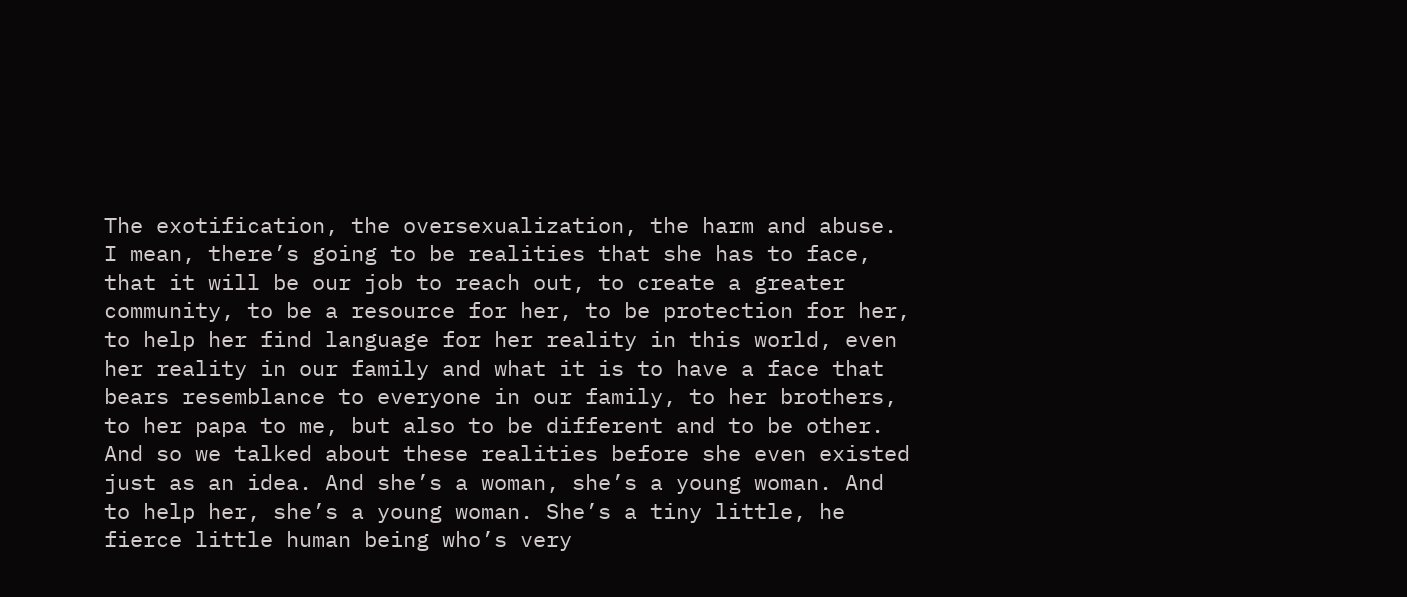The exotification, the oversexualization, the harm and abuse. I mean, there’s going to be realities that she has to face, that it will be our job to reach out, to create a greater community, to be a resource for her, to be protection for her, to help her find language for her reality in this world, even her reality in our family and what it is to have a face that bears resemblance to everyone in our family, to her brothers, to her papa to me, but also to be different and to be other. And so we talked about these realities before she even existed just as an idea. And she’s a woman, she’s a young woman. And to help her, she’s a young woman. She’s a tiny little, he fierce little human being who’s very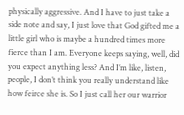physically aggressive. And I have to just take a side note and say, I just love that God gifted me a little girl who is maybe a hundred times more fierce than I am. Everyone keeps saying, well, did you expect anything less? And I’m like, listen, people, I don’t think you really understand like how feirce she is. So I just call her our warrior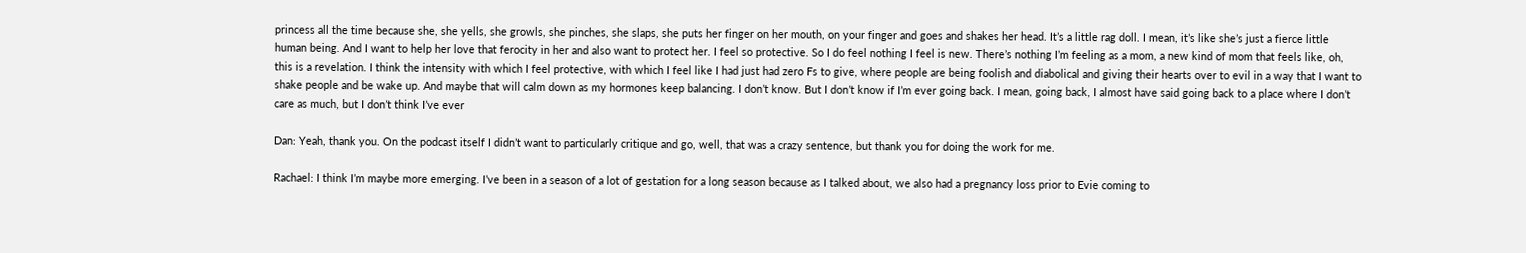princess all the time because she, she yells, she growls, she pinches, she slaps, she puts her finger on her mouth, on your finger and goes and shakes her head. It’s a little rag doll. I mean, it’s like she’s just a fierce little human being. And I want to help her love that ferocity in her and also want to protect her. I feel so protective. So I do feel nothing I feel is new. There’s nothing I’m feeling as a mom, a new kind of mom that feels like, oh, this is a revelation. I think the intensity with which I feel protective, with which I feel like I had just had zero Fs to give, where people are being foolish and diabolical and giving their hearts over to evil in a way that I want to shake people and be wake up. And maybe that will calm down as my hormones keep balancing. I don’t know. But I don’t know if I’m ever going back. I mean, going back, I almost have said going back to a place where I don’t care as much, but I don’t think I’ve ever

Dan: Yeah, thank you. On the podcast itself I didn’t want to particularly critique and go, well, that was a crazy sentence, but thank you for doing the work for me.

Rachael: I think I’m maybe more emerging. I’ve been in a season of a lot of gestation for a long season because as I talked about, we also had a pregnancy loss prior to Evie coming to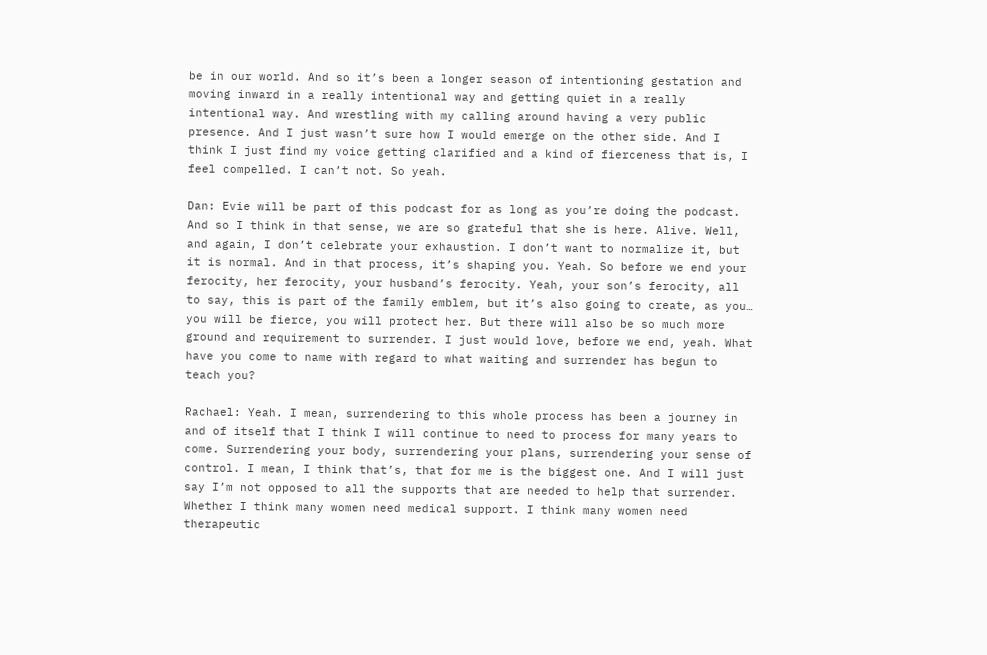be in our world. And so it’s been a longer season of intentioning gestation and moving inward in a really intentional way and getting quiet in a really intentional way. And wrestling with my calling around having a very public presence. And I just wasn’t sure how I would emerge on the other side. And I think I just find my voice getting clarified and a kind of fierceness that is, I feel compelled. I can’t not. So yeah.

Dan: Evie will be part of this podcast for as long as you’re doing the podcast. And so I think in that sense, we are so grateful that she is here. Alive. Well, and again, I don’t celebrate your exhaustion. I don’t want to normalize it, but it is normal. And in that process, it’s shaping you. Yeah. So before we end your ferocity, her ferocity, your husband’s ferocity. Yeah, your son’s ferocity, all to say, this is part of the family emblem, but it’s also going to create, as you… you will be fierce, you will protect her. But there will also be so much more ground and requirement to surrender. I just would love, before we end, yeah. What have you come to name with regard to what waiting and surrender has begun to teach you?

Rachael: Yeah. I mean, surrendering to this whole process has been a journey in and of itself that I think I will continue to need to process for many years to come. Surrendering your body, surrendering your plans, surrendering your sense of control. I mean, I think that’s, that for me is the biggest one. And I will just say I’m not opposed to all the supports that are needed to help that surrender. Whether I think many women need medical support. I think many women need therapeutic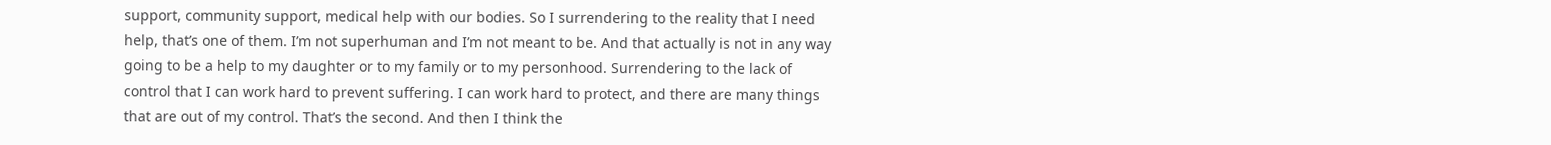support, community support, medical help with our bodies. So I surrendering to the reality that I need help, that’s one of them. I’m not superhuman and I’m not meant to be. And that actually is not in any way going to be a help to my daughter or to my family or to my personhood. Surrendering to the lack of control that I can work hard to prevent suffering. I can work hard to protect, and there are many things that are out of my control. That’s the second. And then I think the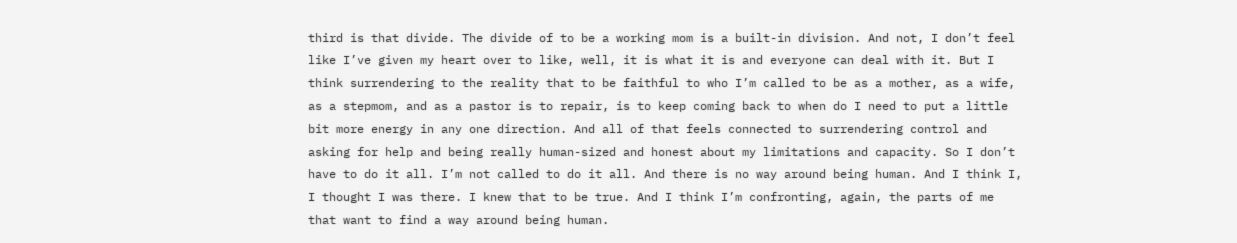third is that divide. The divide of to be a working mom is a built-in division. And not, I don’t feel like I’ve given my heart over to like, well, it is what it is and everyone can deal with it. But I think surrendering to the reality that to be faithful to who I’m called to be as a mother, as a wife, as a stepmom, and as a pastor is to repair, is to keep coming back to when do I need to put a little bit more energy in any one direction. And all of that feels connected to surrendering control and asking for help and being really human-sized and honest about my limitations and capacity. So I don’t have to do it all. I’m not called to do it all. And there is no way around being human. And I think I, I thought I was there. I knew that to be true. And I think I’m confronting, again, the parts of me that want to find a way around being human.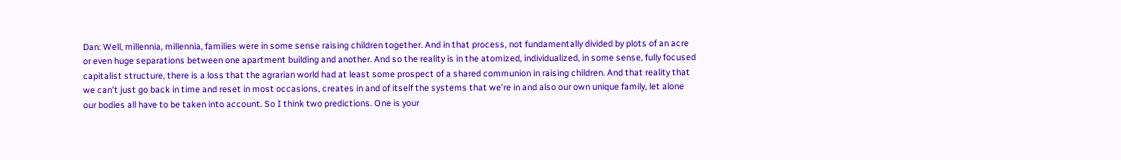Dan: Well, millennia, millennia, families were in some sense raising children together. And in that process, not fundamentally divided by plots of an acre or even huge separations between one apartment building and another. And so the reality is in the atomized, individualized, in some sense, fully focused capitalist structure, there is a loss that the agrarian world had at least some prospect of a shared communion in raising children. And that reality that we can’t just go back in time and reset in most occasions, creates in and of itself the systems that we’re in and also our own unique family, let alone our bodies all have to be taken into account. So I think two predictions. One is your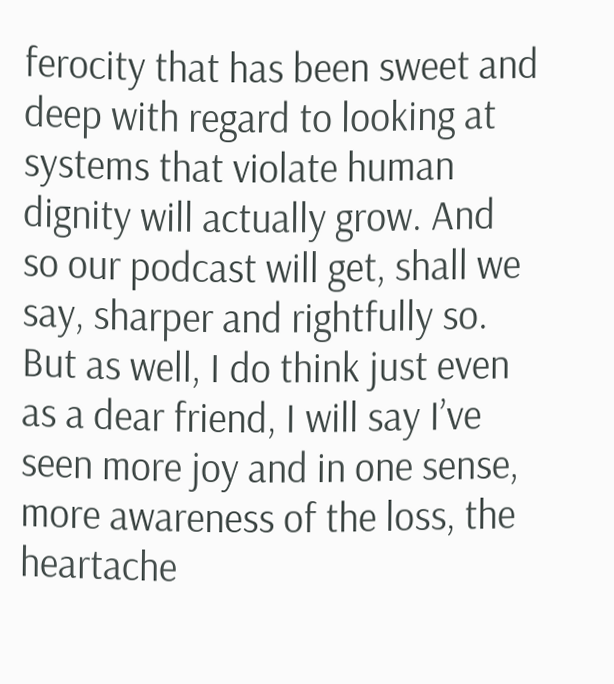ferocity that has been sweet and deep with regard to looking at systems that violate human dignity will actually grow. And so our podcast will get, shall we say, sharper and rightfully so. But as well, I do think just even as a dear friend, I will say I’ve seen more joy and in one sense, more awareness of the loss, the heartache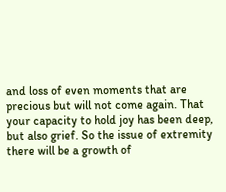and loss of even moments that are precious but will not come again. That your capacity to hold joy has been deep, but also grief. So the issue of extremity there will be a growth of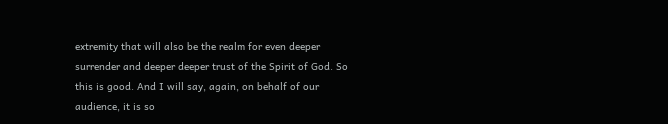extremity that will also be the realm for even deeper surrender and deeper deeper trust of the Spirit of God. So this is good. And I will say, again, on behalf of our audience, it is so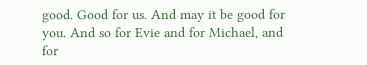good. Good for us. And may it be good for you. And so for Evie and for Michael, and for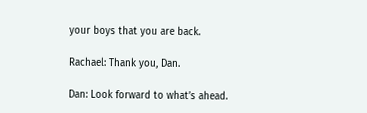your boys that you are back.

Rachael: Thank you, Dan.

Dan: Look forward to what’s ahead.